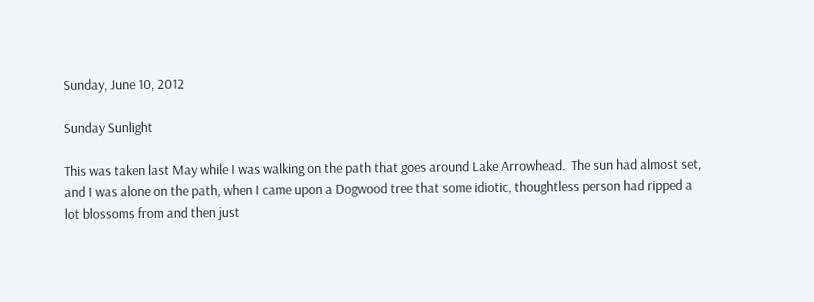Sunday, June 10, 2012

Sunday Sunlight

This was taken last May while I was walking on the path that goes around Lake Arrowhead.  The sun had almost set, and I was alone on the path, when I came upon a Dogwood tree that some idiotic, thoughtless person had ripped a lot blossoms from and then just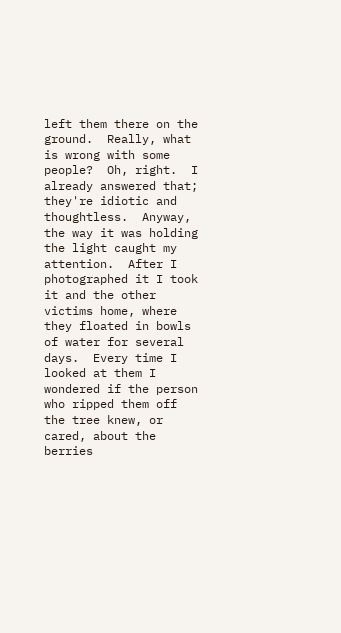left them there on the ground.  Really, what is wrong with some people?  Oh, right.  I already answered that; they're idiotic and thoughtless.  Anyway, the way it was holding the light caught my attention.  After I photographed it I took it and the other victims home, where they floated in bowls of water for several days.  Every time I looked at them I wondered if the person who ripped them off the tree knew, or cared, about the berries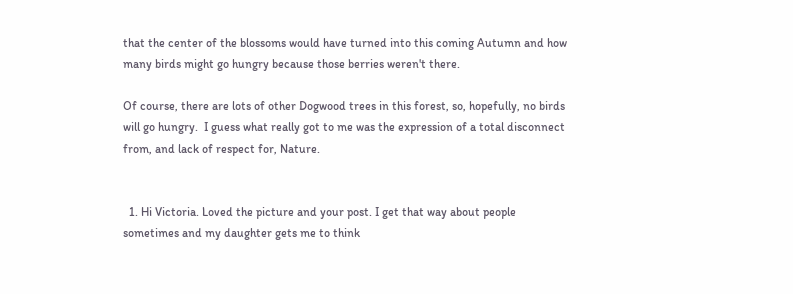that the center of the blossoms would have turned into this coming Autumn and how many birds might go hungry because those berries weren't there.

Of course, there are lots of other Dogwood trees in this forest, so, hopefully, no birds will go hungry.  I guess what really got to me was the expression of a total disconnect from, and lack of respect for, Nature.


  1. Hi Victoria. Loved the picture and your post. I get that way about people sometimes and my daughter gets me to think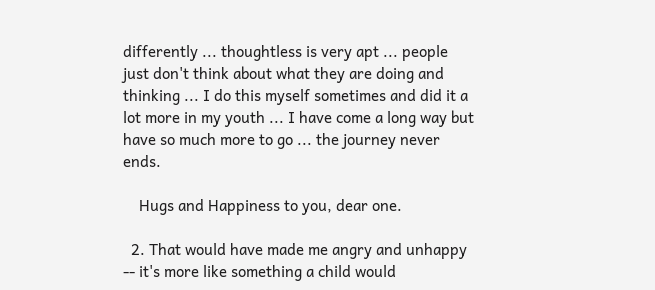differently ... thoughtless is very apt ... people just don't think about what they are doing and thinking ... I do this myself sometimes and did it a lot more in my youth ... I have come a long way but have so much more to go ... the journey never ends.

    Hugs and Happiness to you, dear one.

  2. That would have made me angry and unhappy -- it's more like something a child would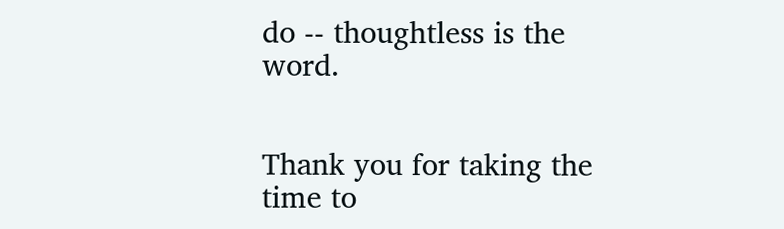do -- thoughtless is the word.


Thank you for taking the time to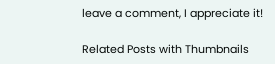leave a comment, I appreciate it!

Related Posts with Thumbnails